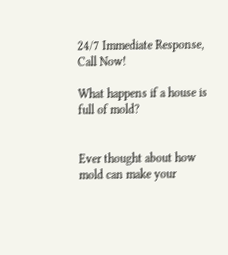24/7 Immediate Response, Call Now!

What happens if a house is full of mold?


Ever thought about how mold can make your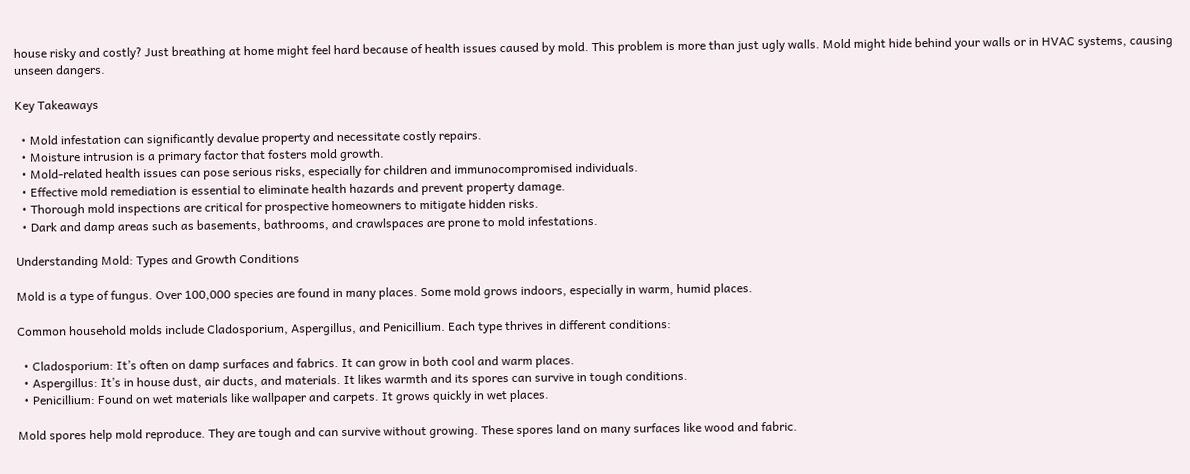house risky and costly? Just breathing at home might feel hard because of health issues caused by mold. This problem is more than just ugly walls. Mold might hide behind your walls or in HVAC systems, causing unseen dangers.

Key Takeaways

  • Mold infestation can significantly devalue property and necessitate costly repairs.
  • Moisture intrusion is a primary factor that fosters mold growth.
  • Mold-related health issues can pose serious risks, especially for children and immunocompromised individuals.
  • Effective mold remediation is essential to eliminate health hazards and prevent property damage.
  • Thorough mold inspections are critical for prospective homeowners to mitigate hidden risks.
  • Dark and damp areas such as basements, bathrooms, and crawlspaces are prone to mold infestations.

Understanding Mold: Types and Growth Conditions

Mold is a type of fungus. Over 100,000 species are found in many places. Some mold grows indoors, especially in warm, humid places.

Common household molds include Cladosporium, Aspergillus, and Penicillium. Each type thrives in different conditions:

  • Cladosporium: It’s often on damp surfaces and fabrics. It can grow in both cool and warm places.
  • Aspergillus: It’s in house dust, air ducts, and materials. It likes warmth and its spores can survive in tough conditions.
  • Penicillium: Found on wet materials like wallpaper and carpets. It grows quickly in wet places.

Mold spores help mold reproduce. They are tough and can survive without growing. These spores land on many surfaces like wood and fabric.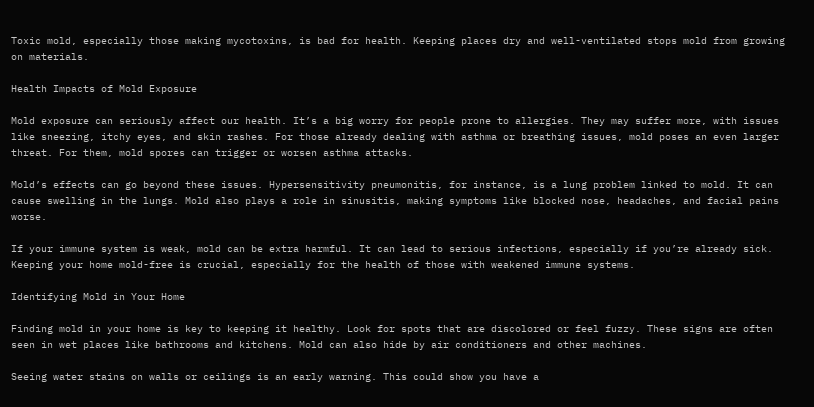Toxic mold, especially those making mycotoxins, is bad for health. Keeping places dry and well-ventilated stops mold from growing on materials.

Health Impacts of Mold Exposure

Mold exposure can seriously affect our health. It’s a big worry for people prone to allergies. They may suffer more, with issues like sneezing, itchy eyes, and skin rashes. For those already dealing with asthma or breathing issues, mold poses an even larger threat. For them, mold spores can trigger or worsen asthma attacks.

Mold’s effects can go beyond these issues. Hypersensitivity pneumonitis, for instance, is a lung problem linked to mold. It can cause swelling in the lungs. Mold also plays a role in sinusitis, making symptoms like blocked nose, headaches, and facial pains worse.

If your immune system is weak, mold can be extra harmful. It can lead to serious infections, especially if you’re already sick. Keeping your home mold-free is crucial, especially for the health of those with weakened immune systems.

Identifying Mold in Your Home

Finding mold in your home is key to keeping it healthy. Look for spots that are discolored or feel fuzzy. These signs are often seen in wet places like bathrooms and kitchens. Mold can also hide by air conditioners and other machines.

Seeing water stains on walls or ceilings is an early warning. This could show you have a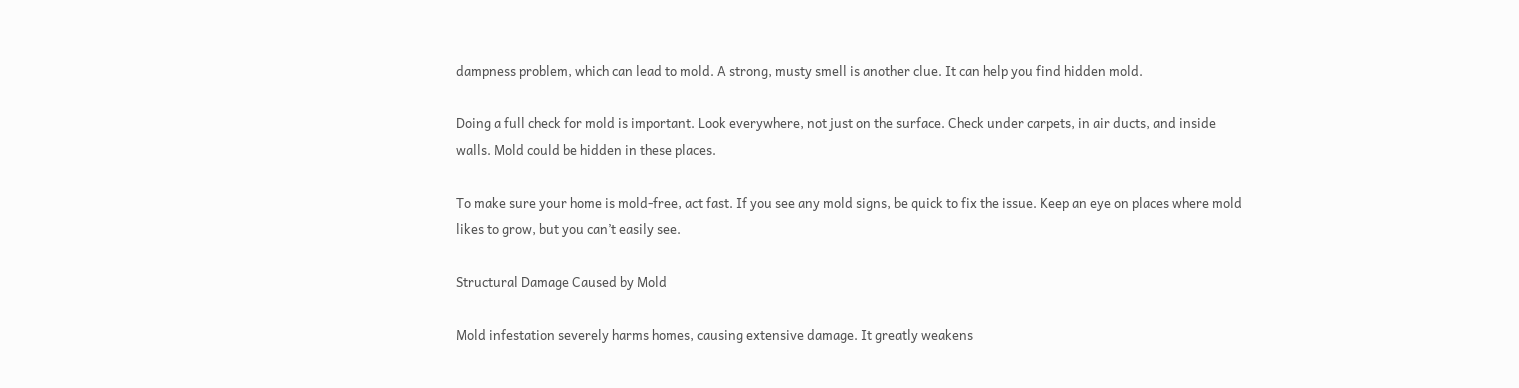dampness problem, which can lead to mold. A strong, musty smell is another clue. It can help you find hidden mold.

Doing a full check for mold is important. Look everywhere, not just on the surface. Check under carpets, in air ducts, and inside walls. Mold could be hidden in these places.

To make sure your home is mold-free, act fast. If you see any mold signs, be quick to fix the issue. Keep an eye on places where mold likes to grow, but you can’t easily see.

Structural Damage Caused by Mold

Mold infestation severely harms homes, causing extensive damage. It greatly weakens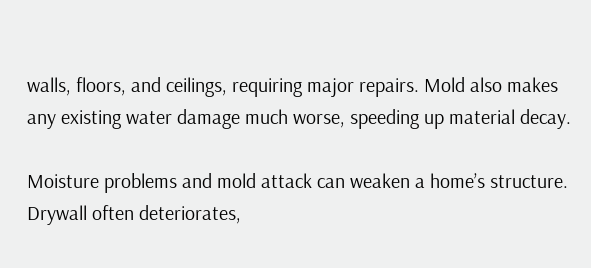walls, floors, and ceilings, requiring major repairs. Mold also makes any existing water damage much worse, speeding up material decay.

Moisture problems and mold attack can weaken a home’s structure. Drywall often deteriorates,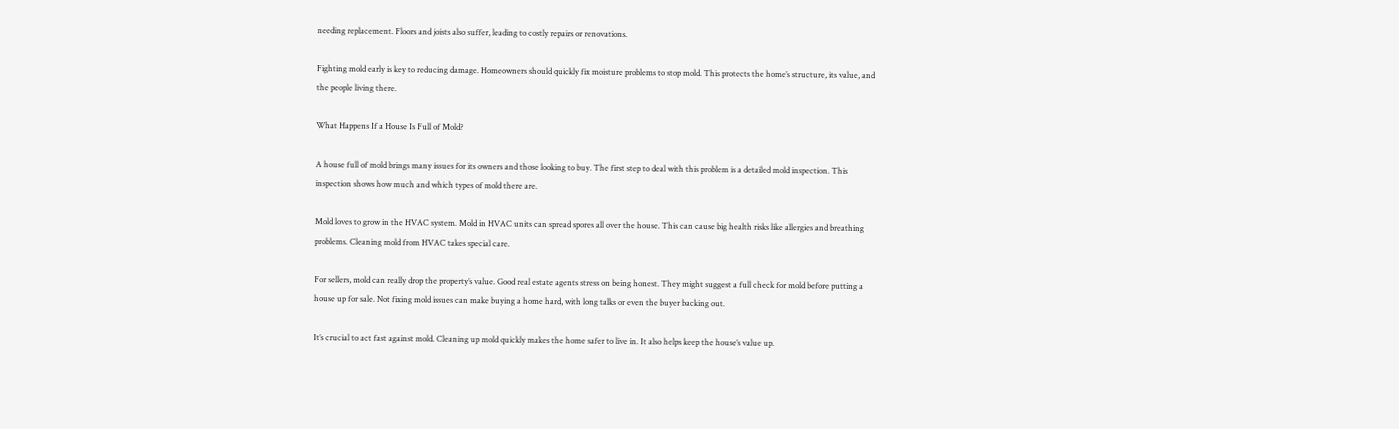needing replacement. Floors and joists also suffer, leading to costly repairs or renovations.

Fighting mold early is key to reducing damage. Homeowners should quickly fix moisture problems to stop mold. This protects the home’s structure, its value, and the people living there.

What Happens If a House Is Full of Mold?

A house full of mold brings many issues for its owners and those looking to buy. The first step to deal with this problem is a detailed mold inspection. This inspection shows how much and which types of mold there are.

Mold loves to grow in the HVAC system. Mold in HVAC units can spread spores all over the house. This can cause big health risks like allergies and breathing problems. Cleaning mold from HVAC takes special care.

For sellers, mold can really drop the property’s value. Good real estate agents stress on being honest. They might suggest a full check for mold before putting a house up for sale. Not fixing mold issues can make buying a home hard, with long talks or even the buyer backing out.

It’s crucial to act fast against mold. Cleaning up mold quickly makes the home safer to live in. It also helps keep the house’s value up.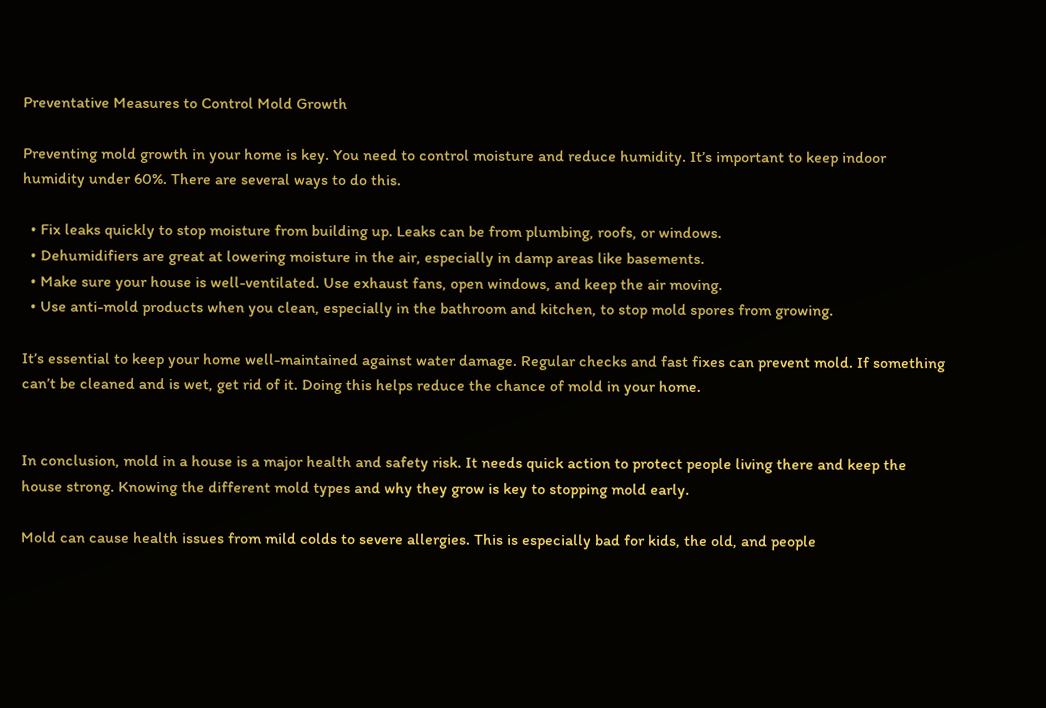Preventative Measures to Control Mold Growth

Preventing mold growth in your home is key. You need to control moisture and reduce humidity. It’s important to keep indoor humidity under 60%. There are several ways to do this.

  • Fix leaks quickly to stop moisture from building up. Leaks can be from plumbing, roofs, or windows.
  • Dehumidifiers are great at lowering moisture in the air, especially in damp areas like basements.
  • Make sure your house is well-ventilated. Use exhaust fans, open windows, and keep the air moving.
  • Use anti-mold products when you clean, especially in the bathroom and kitchen, to stop mold spores from growing.

It’s essential to keep your home well-maintained against water damage. Regular checks and fast fixes can prevent mold. If something can’t be cleaned and is wet, get rid of it. Doing this helps reduce the chance of mold in your home.


In conclusion, mold in a house is a major health and safety risk. It needs quick action to protect people living there and keep the house strong. Knowing the different mold types and why they grow is key to stopping mold early.

Mold can cause health issues from mild colds to severe allergies. This is especially bad for kids, the old, and people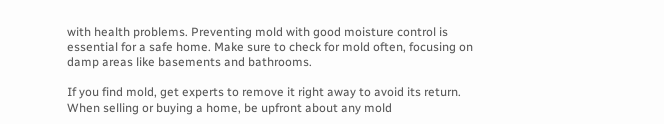with health problems. Preventing mold with good moisture control is essential for a safe home. Make sure to check for mold often, focusing on damp areas like basements and bathrooms.

If you find mold, get experts to remove it right away to avoid its return. When selling or buying a home, be upfront about any mold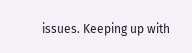issues. Keeping up with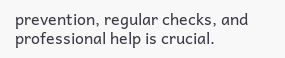prevention, regular checks, and professional help is crucial.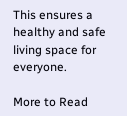This ensures a healthy and safe living space for everyone.

More to Read